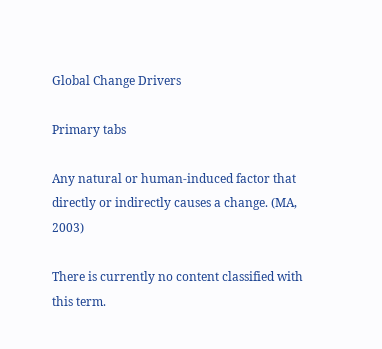Global Change Drivers

Primary tabs

Any natural or human-induced factor that directly or indirectly causes a change. (MA, 2003)

There is currently no content classified with this term.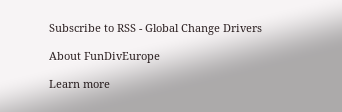Subscribe to RSS - Global Change Drivers

About FunDivEurope

Learn more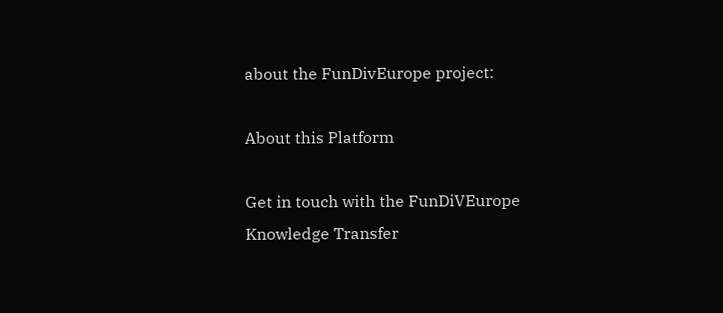about the FunDivEurope project:

About this Platform

Get in touch with the FunDiVEurope Knowledge Transfer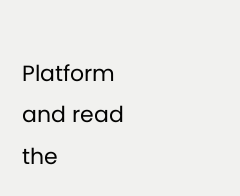Platform and read the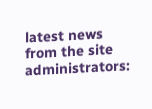latest news from the site administrators: